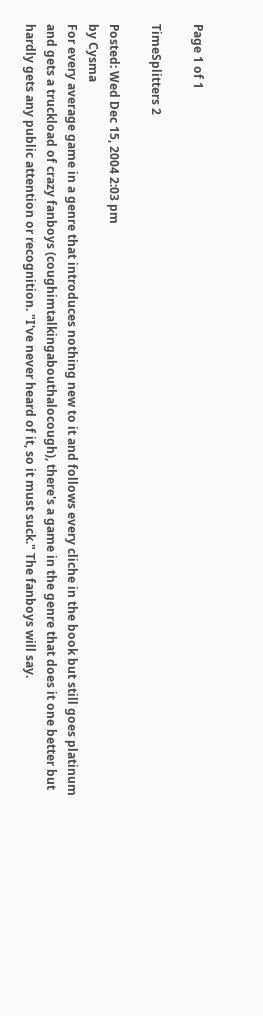Page 1 of 1

TimeSplitters 2

Posted: Wed Dec 15, 2004 2:03 pm
by Cysma
For every average game in a genre that introduces nothing new to it and follows every cliche in the book but still goes platinum and gets a truckload of crazy fanboys (coughimtalkingabouthalocough), there's a game in the genre that does it one better but hardly gets any public attention or recognition. "I've never heard of it, so it must suck." The fanboys will say.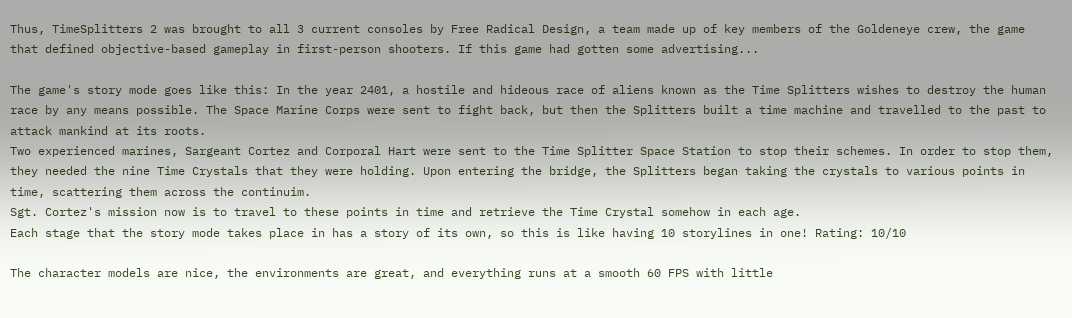Thus, TimeSplitters 2 was brought to all 3 current consoles by Free Radical Design, a team made up of key members of the Goldeneye crew, the game that defined objective-based gameplay in first-person shooters. If this game had gotten some advertising...

The game's story mode goes like this: In the year 2401, a hostile and hideous race of aliens known as the Time Splitters wishes to destroy the human race by any means possible. The Space Marine Corps were sent to fight back, but then the Splitters built a time machine and travelled to the past to attack mankind at its roots.
Two experienced marines, Sargeant Cortez and Corporal Hart were sent to the Time Splitter Space Station to stop their schemes. In order to stop them, they needed the nine Time Crystals that they were holding. Upon entering the bridge, the Splitters began taking the crystals to various points in time, scattering them across the continuim.
Sgt. Cortez's mission now is to travel to these points in time and retrieve the Time Crystal somehow in each age.
Each stage that the story mode takes place in has a story of its own, so this is like having 10 storylines in one! Rating: 10/10

The character models are nice, the environments are great, and everything runs at a smooth 60 FPS with little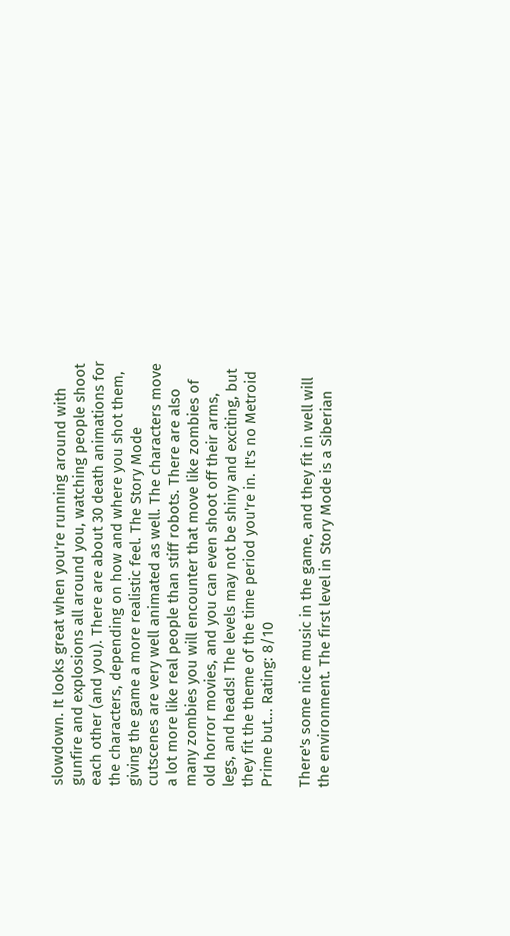slowdown. It looks great when you're running around with gunfire and explosions all around you, watching people shoot each other (and you). There are about 30 death animations for the characters, depending on how and where you shot them, giving the game a more realistic feel. The Story Mode cutscenes are very well animated as well. The characters move a lot more like real people than stiff robots. There are also many zombies you will encounter that move like zombies of old horror movies, and you can even shoot off their arms, legs, and heads! The levels may not be shiny and exciting, but they fit the theme of the time period you're in. It's no Metroid Prime but... Rating: 8/10

There's some nice music in the game, and they fit in well will the environment. The first level in Story Mode is a Siberian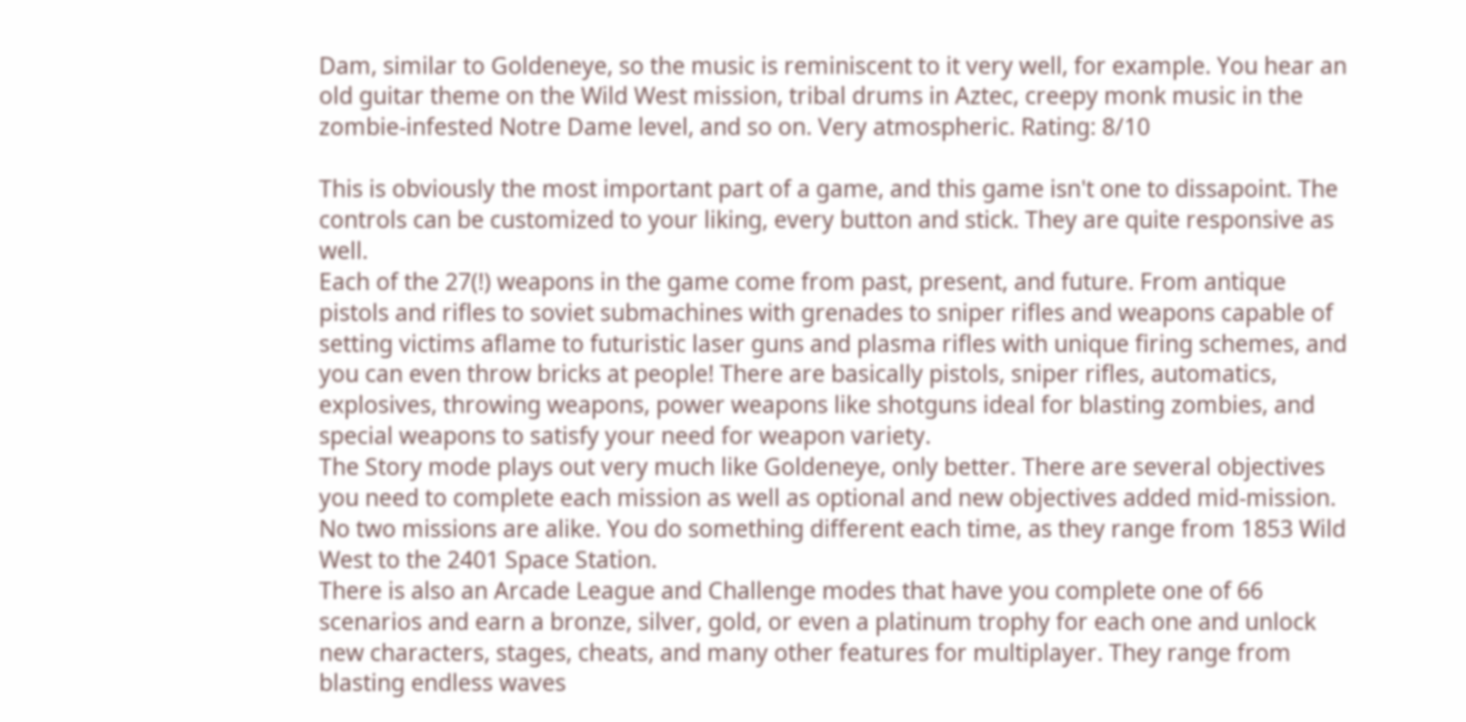Dam, similar to Goldeneye, so the music is reminiscent to it very well, for example. You hear an old guitar theme on the Wild West mission, tribal drums in Aztec, creepy monk music in the zombie-infested Notre Dame level, and so on. Very atmospheric. Rating: 8/10

This is obviously the most important part of a game, and this game isn't one to dissapoint. The controls can be customized to your liking, every button and stick. They are quite responsive as well.
Each of the 27(!) weapons in the game come from past, present, and future. From antique pistols and rifles to soviet submachines with grenades to sniper rifles and weapons capable of setting victims aflame to futuristic laser guns and plasma rifles with unique firing schemes, and you can even throw bricks at people! There are basically pistols, sniper rifles, automatics, explosives, throwing weapons, power weapons like shotguns ideal for blasting zombies, and special weapons to satisfy your need for weapon variety.
The Story mode plays out very much like Goldeneye, only better. There are several objectives you need to complete each mission as well as optional and new objectives added mid-mission. No two missions are alike. You do something different each time, as they range from 1853 Wild West to the 2401 Space Station.
There is also an Arcade League and Challenge modes that have you complete one of 66 scenarios and earn a bronze, silver, gold, or even a platinum trophy for each one and unlock new characters, stages, cheats, and many other features for multiplayer. They range from blasting endless waves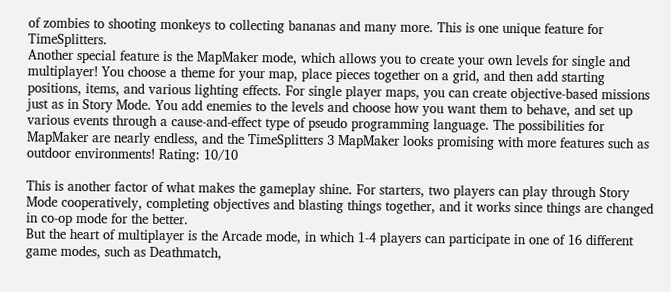of zombies to shooting monkeys to collecting bananas and many more. This is one unique feature for TimeSplitters.
Another special feature is the MapMaker mode, which allows you to create your own levels for single and multiplayer! You choose a theme for your map, place pieces together on a grid, and then add starting positions, items, and various lighting effects. For single player maps, you can create objective-based missions just as in Story Mode. You add enemies to the levels and choose how you want them to behave, and set up various events through a cause-and-effect type of pseudo programming language. The possibilities for MapMaker are nearly endless, and the TimeSplitters 3 MapMaker looks promising with more features such as outdoor environments! Rating: 10/10

This is another factor of what makes the gameplay shine. For starters, two players can play through Story Mode cooperatively, completing objectives and blasting things together, and it works since things are changed in co-op mode for the better.
But the heart of multiplayer is the Arcade mode, in which 1-4 players can participate in one of 16 different game modes, such as Deathmatch,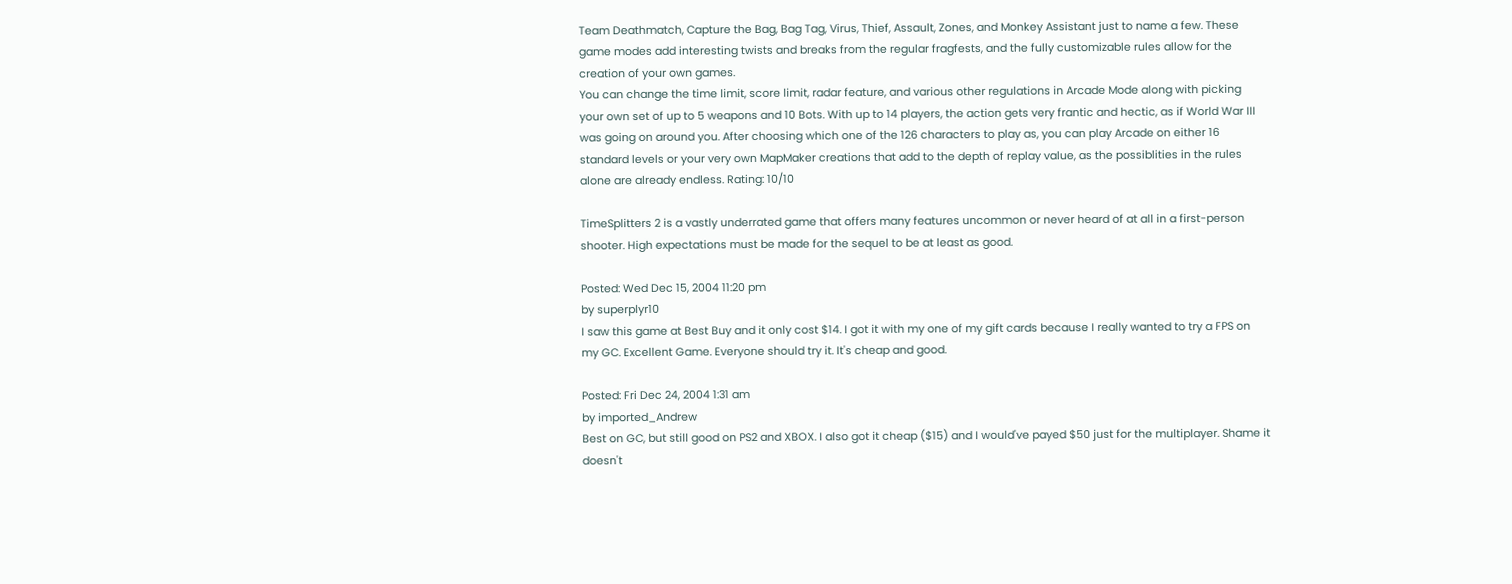Team Deathmatch, Capture the Bag, Bag Tag, Virus, Thief, Assault, Zones, and Monkey Assistant just to name a few. These game modes add interesting twists and breaks from the regular fragfests, and the fully customizable rules allow for the creation of your own games.
You can change the time limit, score limit, radar feature, and various other regulations in Arcade Mode along with picking your own set of up to 5 weapons and 10 Bots. With up to 14 players, the action gets very frantic and hectic, as if World War III was going on around you. After choosing which one of the 126 characters to play as, you can play Arcade on either 16 standard levels or your very own MapMaker creations that add to the depth of replay value, as the possiblities in the rules alone are already endless. Rating: 10/10

TimeSplitters 2 is a vastly underrated game that offers many features uncommon or never heard of at all in a first-person shooter. High expectations must be made for the sequel to be at least as good.

Posted: Wed Dec 15, 2004 11:20 pm
by superplyr10
I saw this game at Best Buy and it only cost $14. I got it with my one of my gift cards because I really wanted to try a FPS on my GC. Excellent Game. Everyone should try it. It's cheap and good.

Posted: Fri Dec 24, 2004 1:31 am
by imported_Andrew
Best on GC, but still good on PS2 and XBOX. I also got it cheap ($15) and I would've payed $50 just for the multiplayer. Shame it doesn't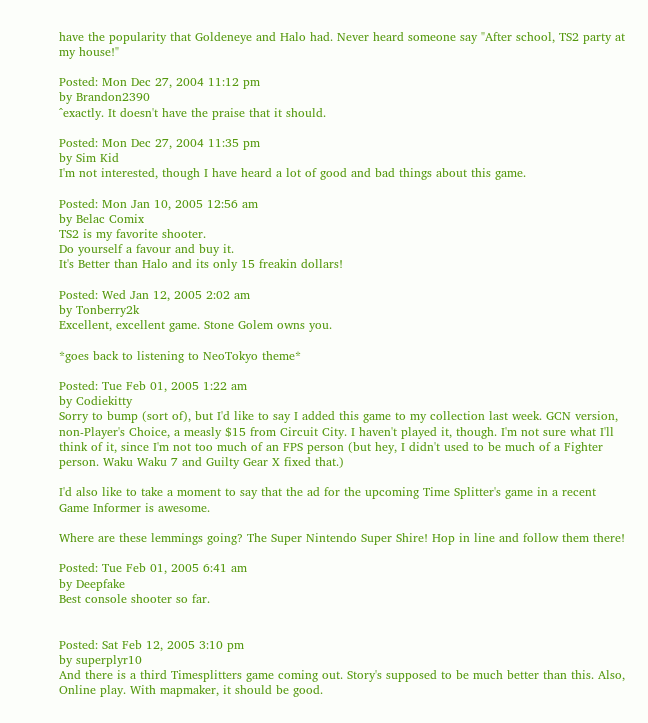have the popularity that Goldeneye and Halo had. Never heard someone say "After school, TS2 party at my house!"

Posted: Mon Dec 27, 2004 11:12 pm
by Brandon2390
^exactly. It doesn't have the praise that it should.

Posted: Mon Dec 27, 2004 11:35 pm
by Sim Kid
I'm not interested, though I have heard a lot of good and bad things about this game.

Posted: Mon Jan 10, 2005 12:56 am
by Belac Comix
TS2 is my favorite shooter.
Do yourself a favour and buy it.
It's Better than Halo and its only 15 freakin dollars!

Posted: Wed Jan 12, 2005 2:02 am
by Tonberry2k
Excellent, excellent game. Stone Golem owns you.

*goes back to listening to NeoTokyo theme*

Posted: Tue Feb 01, 2005 1:22 am
by Codiekitty
Sorry to bump (sort of), but I'd like to say I added this game to my collection last week. GCN version, non-Player's Choice, a measly $15 from Circuit City. I haven't played it, though. I'm not sure what I'll think of it, since I'm not too much of an FPS person (but hey, I didn't used to be much of a Fighter person. Waku Waku 7 and Guilty Gear X fixed that.)

I'd also like to take a moment to say that the ad for the upcoming Time Splitter's game in a recent Game Informer is awesome.

Where are these lemmings going? The Super Nintendo Super Shire! Hop in line and follow them there!

Posted: Tue Feb 01, 2005 6:41 am
by Deepfake
Best console shooter so far.


Posted: Sat Feb 12, 2005 3:10 pm
by superplyr10
And there is a third Timesplitters game coming out. Story's supposed to be much better than this. Also, Online play. With mapmaker, it should be good.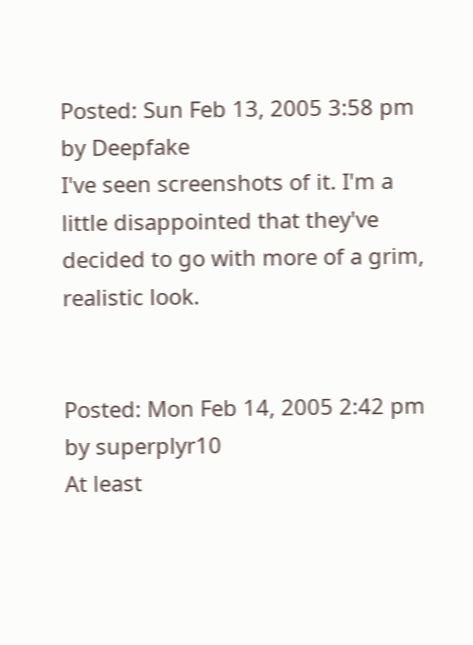Posted: Sun Feb 13, 2005 3:58 pm
by Deepfake
I've seen screenshots of it. I'm a little disappointed that they've decided to go with more of a grim, realistic look.


Posted: Mon Feb 14, 2005 2:42 pm
by superplyr10
At least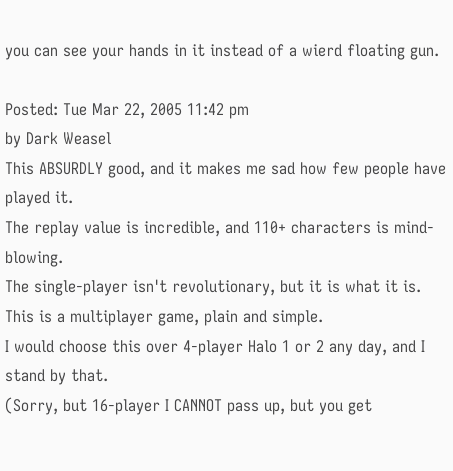you can see your hands in it instead of a wierd floating gun.

Posted: Tue Mar 22, 2005 11:42 pm
by Dark Weasel
This ABSURDLY good, and it makes me sad how few people have played it.
The replay value is incredible, and 110+ characters is mind-blowing.
The single-player isn't revolutionary, but it is what it is.
This is a multiplayer game, plain and simple.
I would choose this over 4-player Halo 1 or 2 any day, and I stand by that.
(Sorry, but 16-player I CANNOT pass up, but you get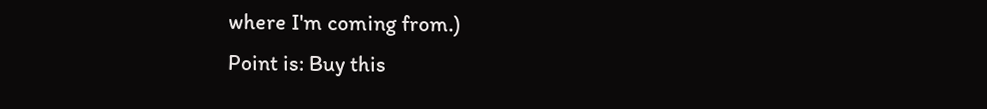where I'm coming from.)
Point is: Buy this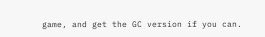game, and get the GC version if you can.